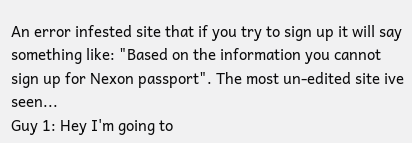An error infested site that if you try to sign up it will say something like: "Based on the information you cannot sign up for Nexon passport". The most un-edited site ive seen...
Guy 1: Hey I'm going to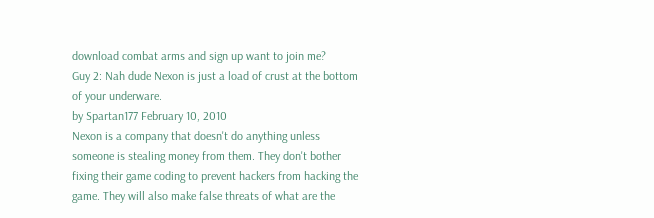download combat arms and sign up want to join me?
Guy 2: Nah dude Nexon is just a load of crust at the bottom of your underware.
by Spartan177 February 10, 2010
Nexon is a company that doesn't do anything unless someone is stealing money from them. They don't bother fixing their game coding to prevent hackers from hacking the game. They will also make false threats of what are the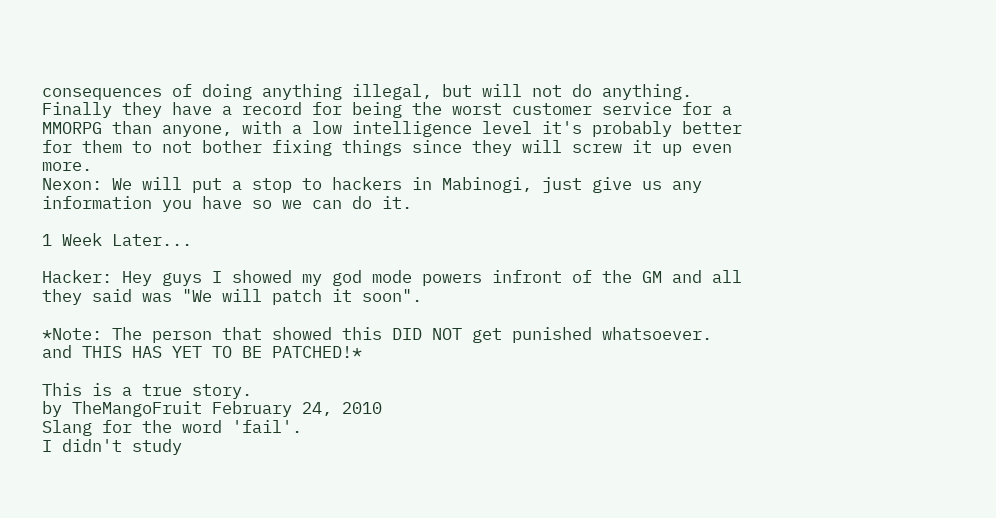consequences of doing anything illegal, but will not do anything. Finally they have a record for being the worst customer service for a MMORPG than anyone, with a low intelligence level it's probably better for them to not bother fixing things since they will screw it up even more.
Nexon: We will put a stop to hackers in Mabinogi, just give us any information you have so we can do it.

1 Week Later...

Hacker: Hey guys I showed my god mode powers infront of the GM and all they said was "We will patch it soon".

*Note: The person that showed this DID NOT get punished whatsoever. and THIS HAS YET TO BE PATCHED!*

This is a true story.
by TheMangoFruit February 24, 2010
Slang for the word 'fail'.
I didn't study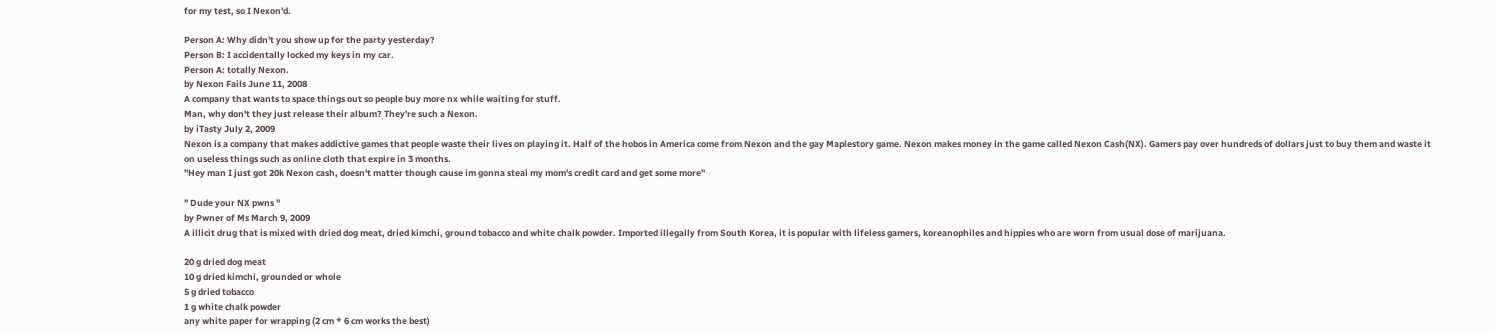for my test, so I Nexon'd.

Person A: Why didn't you show up for the party yesterday?
Person B: I accidentally locked my keys in my car.
Person A: totally Nexon.
by Nexon Fails June 11, 2008
A company that wants to space things out so people buy more nx while waiting for stuff.
Man, why don't they just release their album? They're such a Nexon.
by iTasty July 2, 2009
Nexon is a company that makes addictive games that people waste their lives on playing it. Half of the hobos in America come from Nexon and the gay Maplestory game. Nexon makes money in the game called Nexon Cash(NX). Gamers pay over hundreds of dollars just to buy them and waste it on useless things such as online cloth that expire in 3 months.
"Hey man I just got 20k Nexon cash, doesn't matter though cause im gonna steal my mom's credit card and get some more"

" Dude your NX pwns "
by Pwner of Ms March 9, 2009
A illicit drug that is mixed with dried dog meat, dried kimchi, ground tobacco and white chalk powder. Imported illegally from South Korea, it is popular with lifeless gamers, koreanophiles and hippies who are worn from usual dose of marijuana.

20 g dried dog meat
10 g dried kimchi, grounded or whole
5 g dried tobacco
1 g white chalk powder
any white paper for wrapping (2 cm * 6 cm works the best)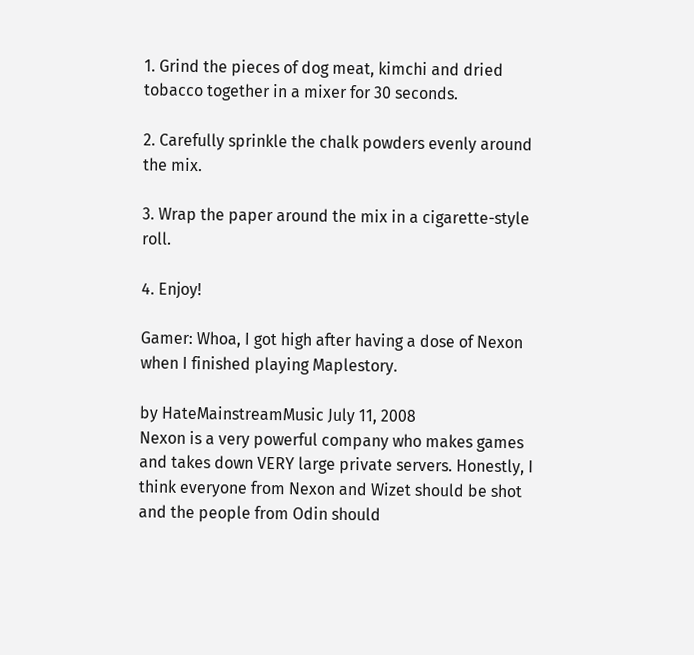1. Grind the pieces of dog meat, kimchi and dried tobacco together in a mixer for 30 seconds.

2. Carefully sprinkle the chalk powders evenly around the mix.

3. Wrap the paper around the mix in a cigarette-style roll.

4. Enjoy!

Gamer: Whoa, I got high after having a dose of Nexon when I finished playing Maplestory.

by HateMainstreamMusic July 11, 2008
Nexon is a very powerful company who makes games and takes down VERY large private servers. Honestly, I think everyone from Nexon and Wizet should be shot and the people from Odin should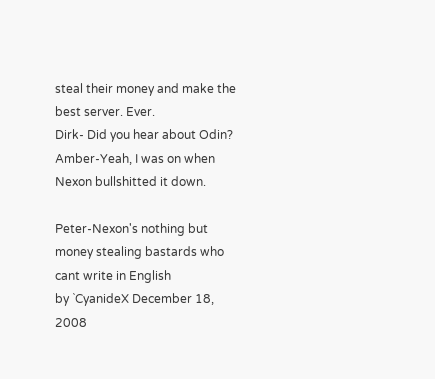steal their money and make the best server. Ever.
Dirk- Did you hear about Odin?
Amber-Yeah, I was on when Nexon bullshitted it down.

Peter-Nexon's nothing but money stealing bastards who cant write in English
by `CyanideX December 18, 2008